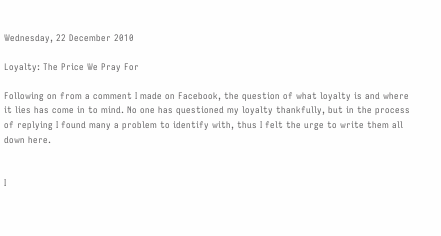Wednesday, 22 December 2010

Loyalty: The Price We Pray For

Following on from a comment I made on Facebook, the question of what loyalty is and where it lies has come in to mind. No one has questioned my loyalty thankfully, but in the process of replying I found many a problem to identify with, thus I felt the urge to write them all down here.


I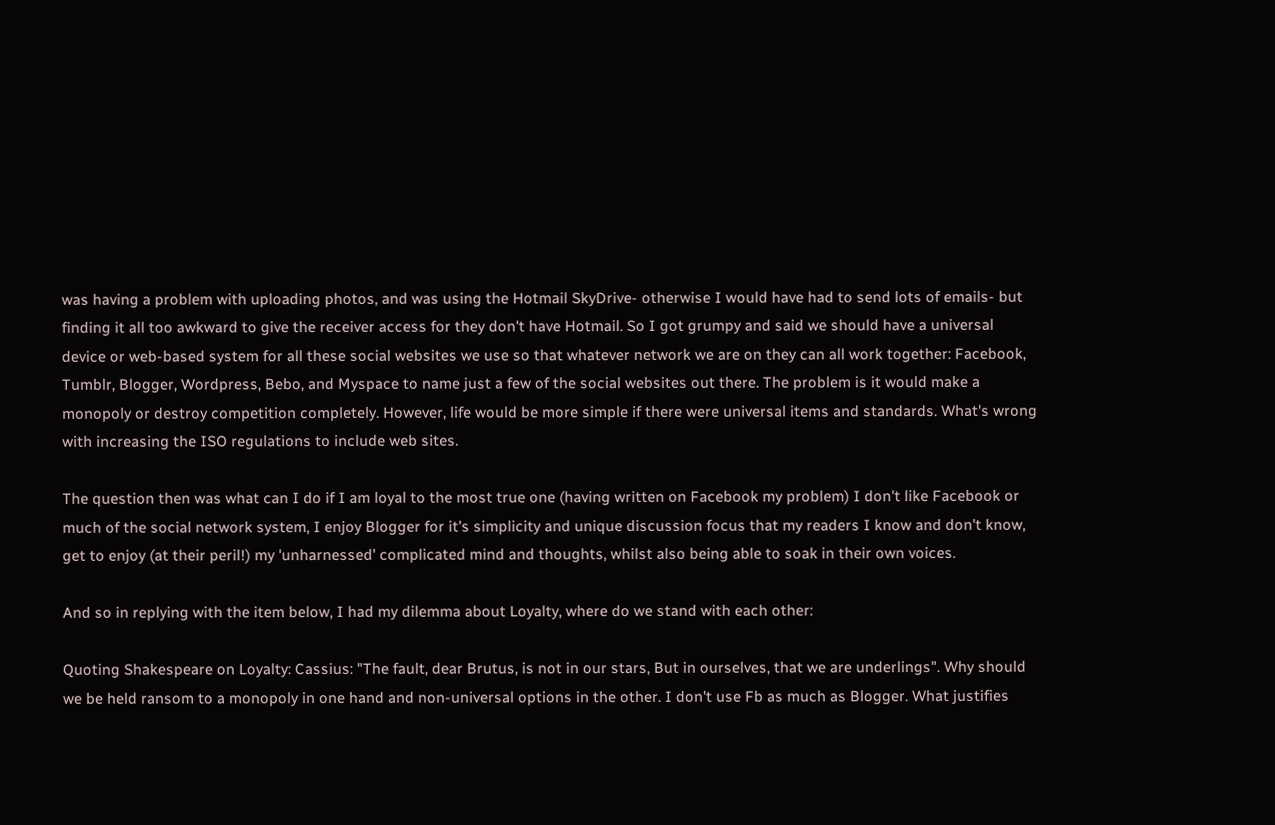was having a problem with uploading photos, and was using the Hotmail SkyDrive- otherwise I would have had to send lots of emails- but finding it all too awkward to give the receiver access for they don't have Hotmail. So I got grumpy and said we should have a universal device or web-based system for all these social websites we use so that whatever network we are on they can all work together: Facebook, Tumblr, Blogger, Wordpress, Bebo, and Myspace to name just a few of the social websites out there. The problem is it would make a monopoly or destroy competition completely. However, life would be more simple if there were universal items and standards. What's wrong with increasing the ISO regulations to include web sites.

The question then was what can I do if I am loyal to the most true one (having written on Facebook my problem) I don't like Facebook or much of the social network system, I enjoy Blogger for it's simplicity and unique discussion focus that my readers I know and don't know, get to enjoy (at their peril!) my 'unharnessed' complicated mind and thoughts, whilst also being able to soak in their own voices.

And so in replying with the item below, I had my dilemma about Loyalty, where do we stand with each other:

Quoting Shakespeare on Loyalty: Cassius: "The fault, dear Brutus, is not in our stars, But in ourselves, that we are underlings". Why should we be held ransom to a monopoly in one hand and non-universal options in the other. I don't use Fb as much as Blogger. What justifies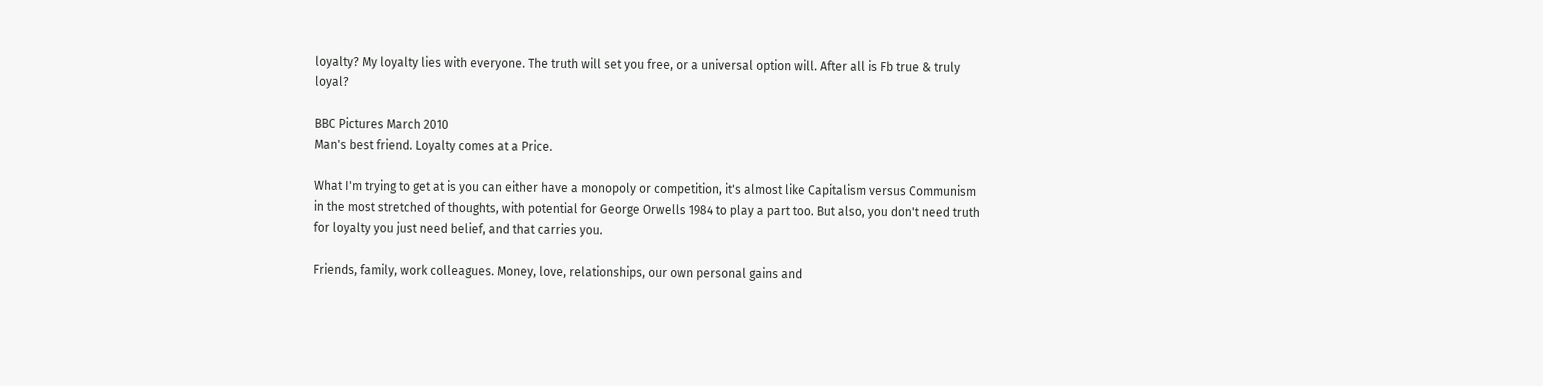loyalty? My loyalty lies with everyone. The truth will set you free, or a universal option will. After all is Fb true & truly loyal?

BBC Pictures March 2010
Man's best friend. Loyalty comes at a Price.

What I'm trying to get at is you can either have a monopoly or competition, it's almost like Capitalism versus Communism in the most stretched of thoughts, with potential for George Orwells 1984 to play a part too. But also, you don't need truth for loyalty you just need belief, and that carries you.

Friends, family, work colleagues. Money, love, relationships, our own personal gains and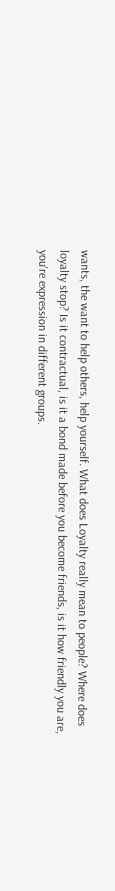wants, the want to help others, help yourself. What does Loyalty really mean to people? Where does loyalty stop? Is it contractual, is it a bond made before you become friends, is it how friendly you are, you're expression in different groups.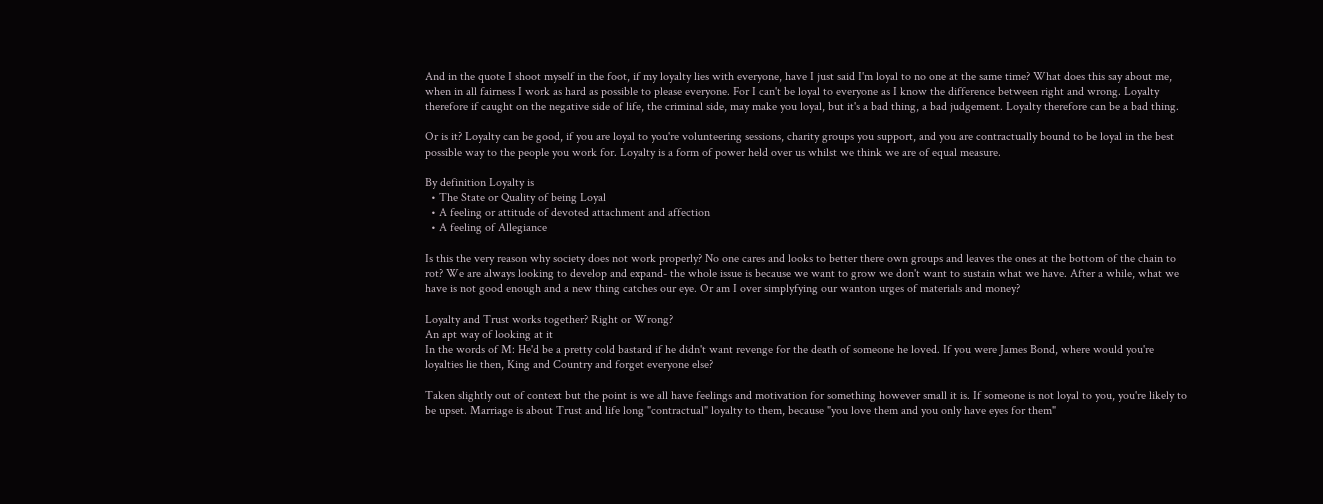And in the quote I shoot myself in the foot, if my loyalty lies with everyone, have I just said I'm loyal to no one at the same time? What does this say about me, when in all fairness I work as hard as possible to please everyone. For I can't be loyal to everyone as I know the difference between right and wrong. Loyalty therefore if caught on the negative side of life, the criminal side, may make you loyal, but it's a bad thing, a bad judgement. Loyalty therefore can be a bad thing.

Or is it? Loyalty can be good, if you are loyal to you're volunteering sessions, charity groups you support, and you are contractually bound to be loyal in the best possible way to the people you work for. Loyalty is a form of power held over us whilst we think we are of equal measure.

By definition Loyalty is
  • The State or Quality of being Loyal
  • A feeling or attitude of devoted attachment and affection
  • A feeling of Allegiance

Is this the very reason why society does not work properly? No one cares and looks to better there own groups and leaves the ones at the bottom of the chain to rot? We are always looking to develop and expand- the whole issue is because we want to grow we don't want to sustain what we have. After a while, what we have is not good enough and a new thing catches our eye. Or am I over simplyfying our wanton urges of materials and money?

Loyalty and Trust works together? Right or Wrong?
An apt way of looking at it
In the words of M: He'd be a pretty cold bastard if he didn't want revenge for the death of someone he loved. If you were James Bond, where would you're loyalties lie then, King and Country and forget everyone else?

Taken slightly out of context but the point is we all have feelings and motivation for something however small it is. If someone is not loyal to you, you're likely to be upset. Marriage is about Trust and life long "contractual" loyalty to them, because "you love them and you only have eyes for them"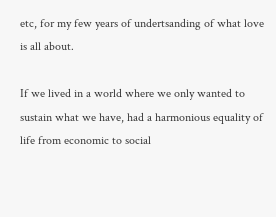etc, for my few years of undertsanding of what love is all about.

If we lived in a world where we only wanted to sustain what we have, had a harmonious equality of life from economic to social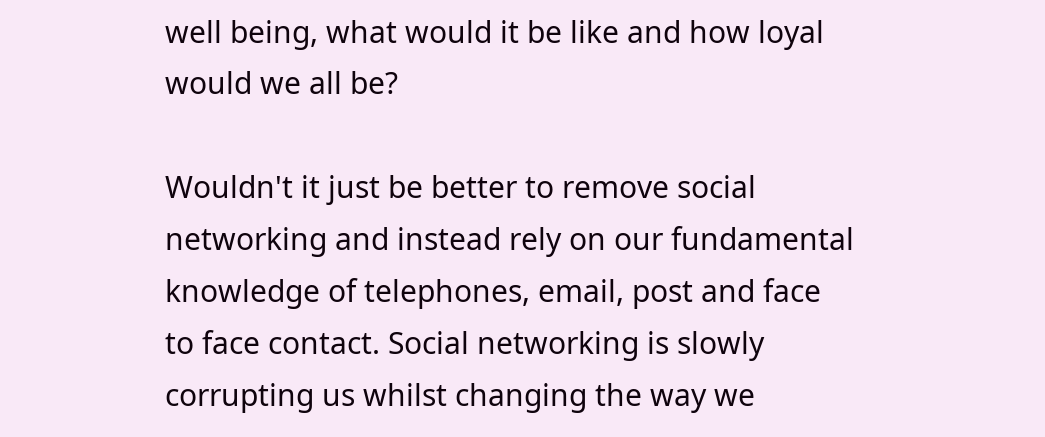well being, what would it be like and how loyal would we all be?

Wouldn't it just be better to remove social networking and instead rely on our fundamental knowledge of telephones, email, post and face to face contact. Social networking is slowly corrupting us whilst changing the way we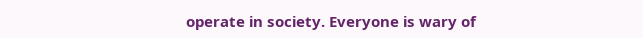operate in society. Everyone is wary of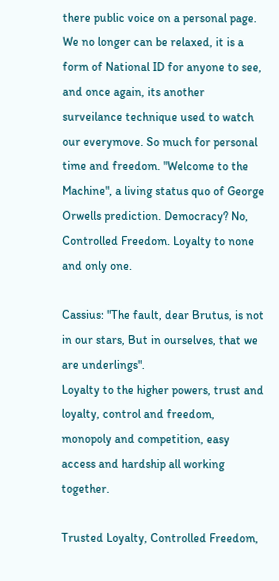there public voice on a personal page. We no longer can be relaxed, it is a form of National ID for anyone to see, and once again, its another surveilance technique used to watch our everymove. So much for personal time and freedom. "Welcome to the Machine", a living status quo of George Orwells prediction. Democracy? No, Controlled Freedom. Loyalty to none and only one.

Cassius: "The fault, dear Brutus, is not in our stars, But in ourselves, that we are underlings".
Loyalty to the higher powers, trust and loyalty, control and freedom, monopoly and competition, easy access and hardship all working together.

Trusted Loyalty, Controlled Freedom,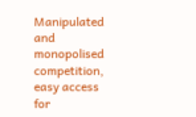Manipulated and monopolised competition, easy access for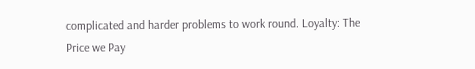complicated and harder problems to work round. Loyalty: The Price we Pay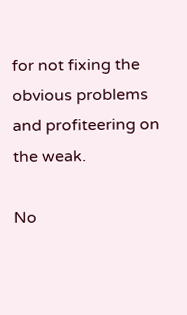for not fixing the obvious problems and profiteering on the weak.

No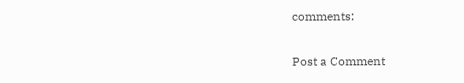comments:

Post a Comment